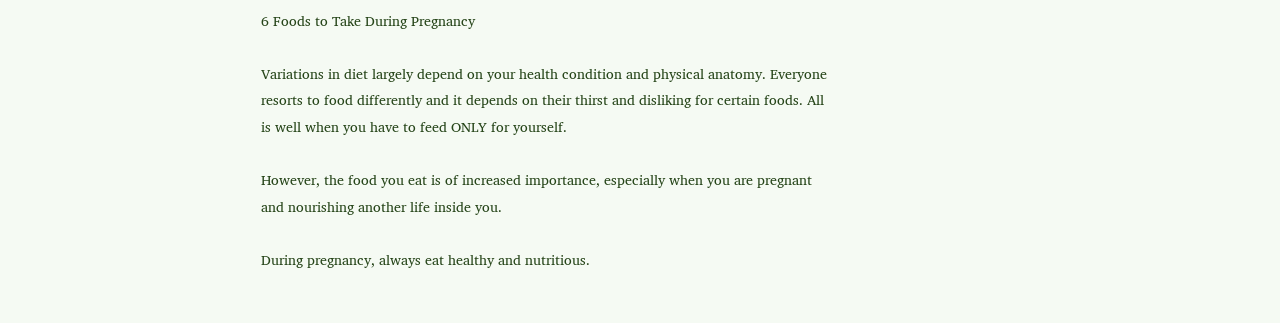6 Foods to Take During Pregnancy

Variations in diet largely depend on your health condition and physical anatomy. Everyone resorts to food differently and it depends on their thirst and disliking for certain foods. All is well when you have to feed ONLY for yourself.

However, the food you eat is of increased importance, especially when you are pregnant and nourishing another life inside you.

During pregnancy, always eat healthy and nutritious.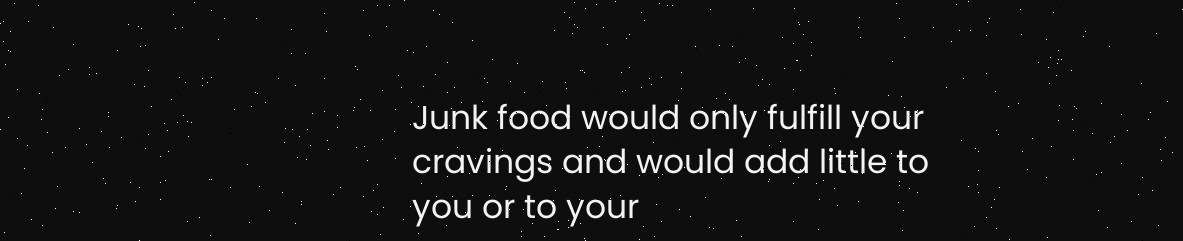Junk food would only fulfill your cravings and would add little to you or to your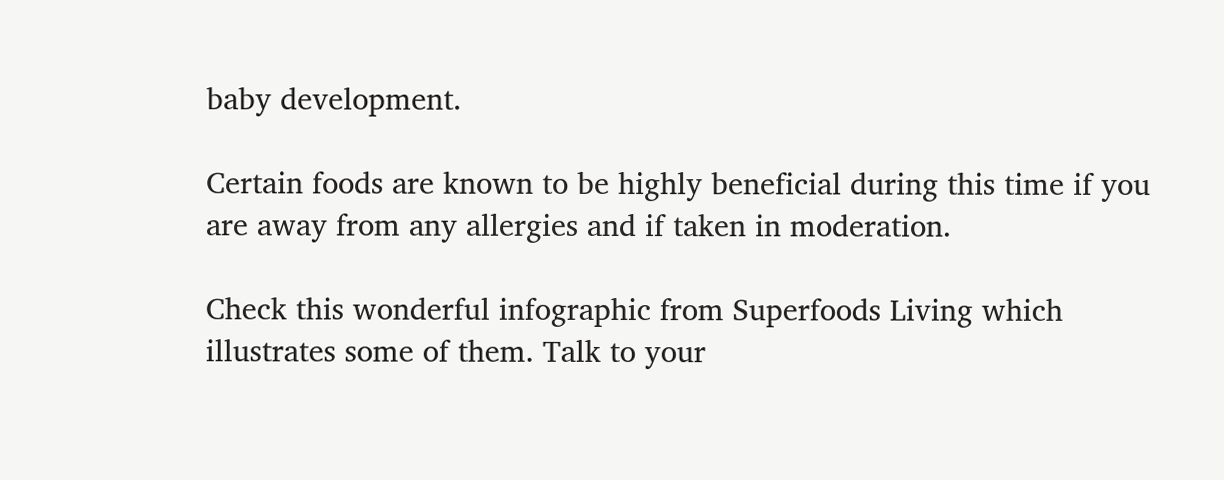baby development.

Certain foods are known to be highly beneficial during this time if you are away from any allergies and if taken in moderation.

Check this wonderful infographic from Superfoods Living which illustrates some of them. Talk to your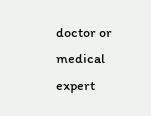doctor or medical expert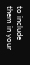to include them in your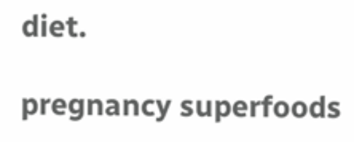diet.

pregnancy superfoods